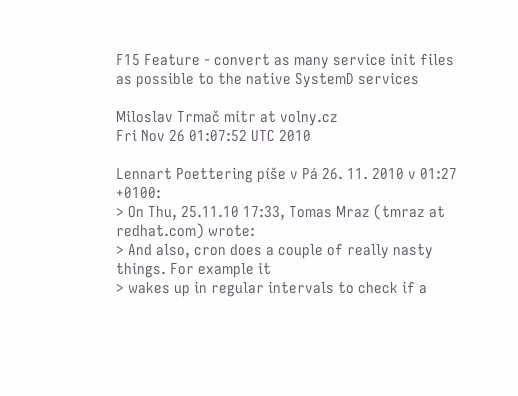F15 Feature - convert as many service init files as possible to the native SystemD services

Miloslav Trmač mitr at volny.cz
Fri Nov 26 01:07:52 UTC 2010

Lennart Poettering píše v Pá 26. 11. 2010 v 01:27 +0100:
> On Thu, 25.11.10 17:33, Tomas Mraz (tmraz at redhat.com) wrote:
> And also, cron does a couple of really nasty things. For example it
> wakes up in regular intervals to check if a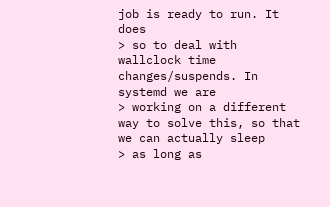job is ready to run. It does
> so to deal with wallclock time changes/suspends. In systemd we are
> working on a different way to solve this, so that we can actually sleep
> as long as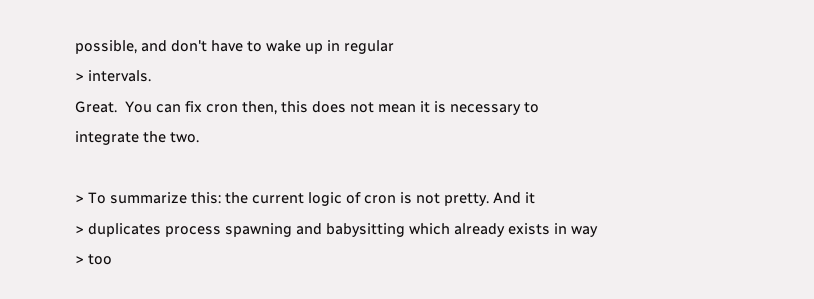possible, and don't have to wake up in regular
> intervals.
Great.  You can fix cron then, this does not mean it is necessary to
integrate the two.

> To summarize this: the current logic of cron is not pretty. And it
> duplicates process spawning and babysitting which already exists in way
> too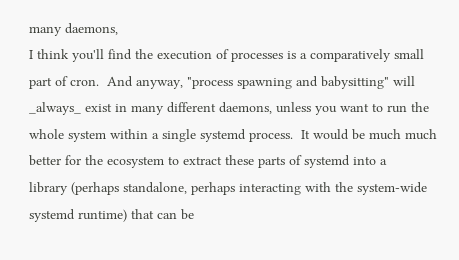many daemons,
I think you'll find the execution of processes is a comparatively small
part of cron.  And anyway, "process spawning and babysitting" will
_always_ exist in many different daemons, unless you want to run the
whole system within a single systemd process.  It would be much much
better for the ecosystem to extract these parts of systemd into a
library (perhaps standalone, perhaps interacting with the system-wide
systemd runtime) that can be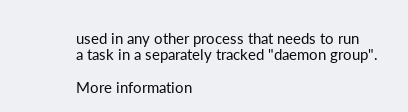used in any other process that needs to run
a task in a separately tracked "daemon group".

More information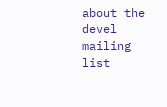about the devel mailing list